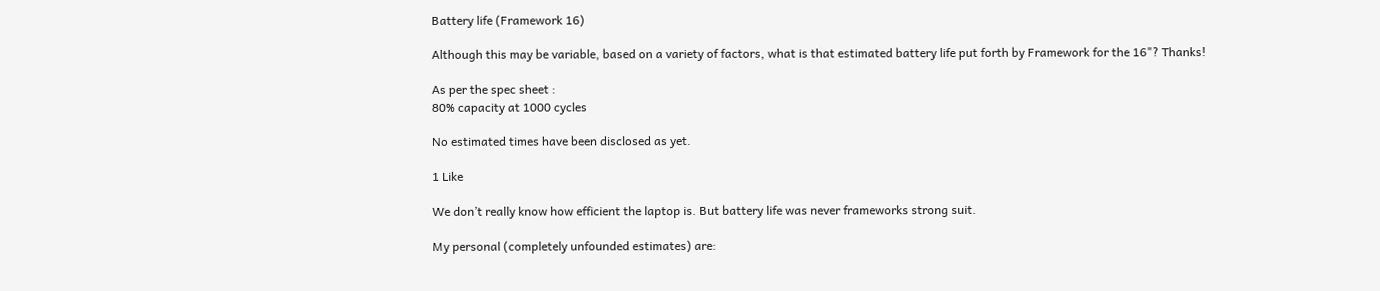Battery life (Framework 16)

Although this may be variable, based on a variety of factors, what is that estimated battery life put forth by Framework for the 16"? Thanks!

As per the spec sheet :
80% capacity at 1000 cycles

No estimated times have been disclosed as yet.

1 Like

We don’t really know how efficient the laptop is. But battery life was never frameworks strong suit.

My personal (completely unfounded estimates) are: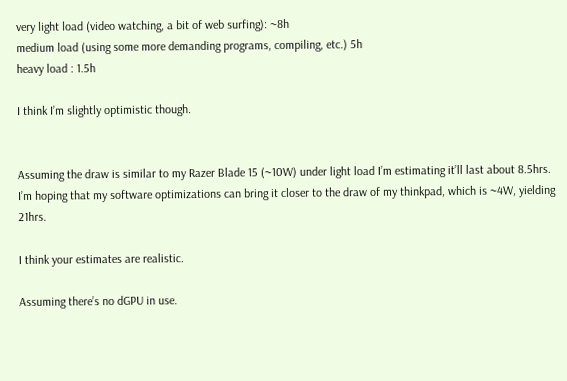very light load (video watching, a bit of web surfing): ~8h
medium load (using some more demanding programs, compiling, etc.) 5h
heavy load : 1.5h

I think I’m slightly optimistic though.


Assuming the draw is similar to my Razer Blade 15 (~10W) under light load I’m estimating it’ll last about 8.5hrs. I’m hoping that my software optimizations can bring it closer to the draw of my thinkpad, which is ~4W, yielding 21hrs.

I think your estimates are realistic.

Assuming there’s no dGPU in use.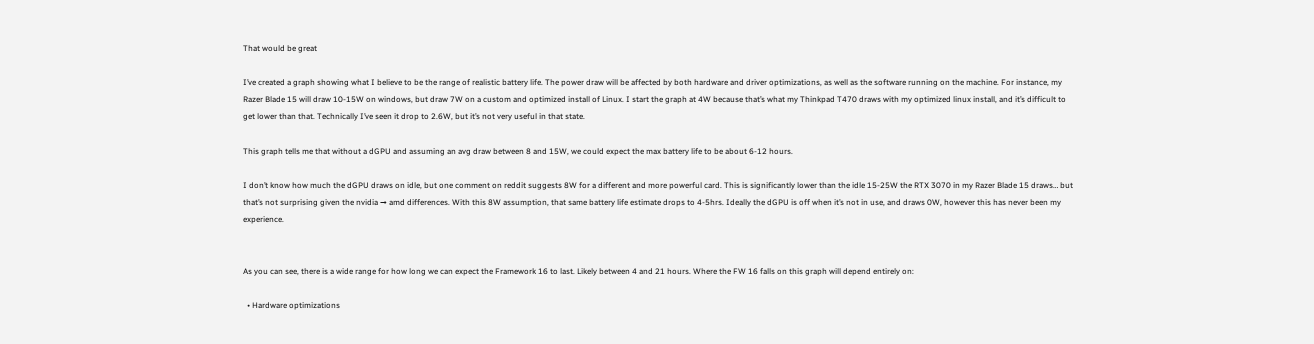That would be great

I’ve created a graph showing what I believe to be the range of realistic battery life. The power draw will be affected by both hardware and driver optimizations, as well as the software running on the machine. For instance, my Razer Blade 15 will draw 10-15W on windows, but draw 7W on a custom and optimized install of Linux. I start the graph at 4W because that’s what my Thinkpad T470 draws with my optimized linux install, and it’s difficult to get lower than that. Technically I’ve seen it drop to 2.6W, but it’s not very useful in that state.

This graph tells me that without a dGPU and assuming an avg draw between 8 and 15W, we could expect the max battery life to be about 6-12 hours.

I don’t know how much the dGPU draws on idle, but one comment on reddit suggests 8W for a different and more powerful card. This is significantly lower than the idle 15-25W the RTX 3070 in my Razer Blade 15 draws… but that’s not surprising given the nvidia → amd differences. With this 8W assumption, that same battery life estimate drops to 4-5hrs. Ideally the dGPU is off when it’s not in use, and draws 0W, however this has never been my experience.


As you can see, there is a wide range for how long we can expect the Framework 16 to last. Likely between 4 and 21 hours. Where the FW 16 falls on this graph will depend entirely on:

  • Hardware optimizations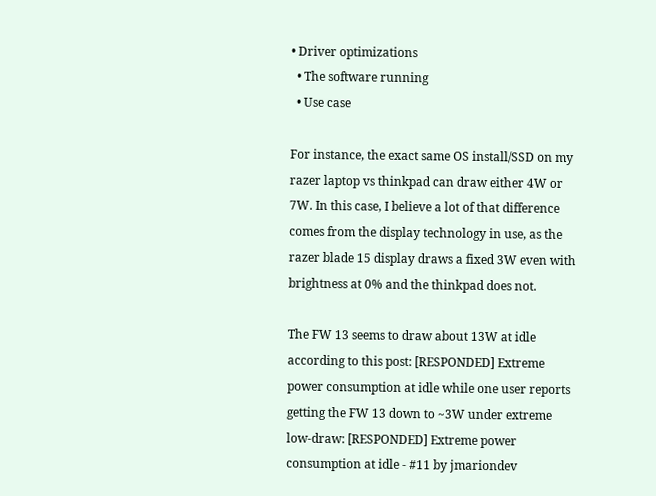• Driver optimizations
  • The software running
  • Use case

For instance, the exact same OS install/SSD on my razer laptop vs thinkpad can draw either 4W or 7W. In this case, I believe a lot of that difference comes from the display technology in use, as the razer blade 15 display draws a fixed 3W even with brightness at 0% and the thinkpad does not.

The FW 13 seems to draw about 13W at idle according to this post: [RESPONDED] Extreme power consumption at idle while one user reports getting the FW 13 down to ~3W under extreme low-draw: [RESPONDED] Extreme power consumption at idle - #11 by jmariondev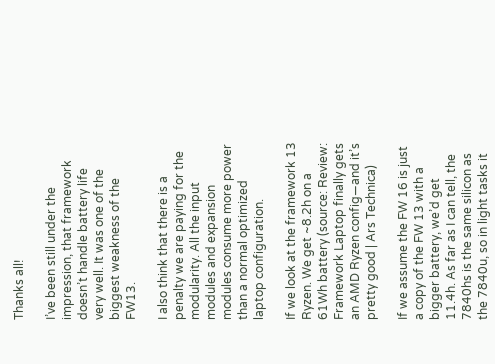Thanks all!

I’ve been still under the impression, that framework doesn’t handle battery life very well. It was one of the biggest weakness of the FW13.

I also think that there is a penalty we are paying for the modularity. All the input modules and expansion modules consume more power than a normal optimized laptop configuration.

If we look at the framework 13 Ryzen. We get ~8.2h on a 61Wh battery (source: Review: Framework Laptop finally gets an AMD Ryzen config—and it’s pretty good | Ars Technica)

If we assume the FW 16 is just a copy of the FW 13 with a bigger battery, we’d get 11.4h. As far as I can tell, the 7840hs is the same silicon as the 7840u, so in light tasks it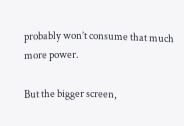probably won’t consume that much more power.

But the bigger screen,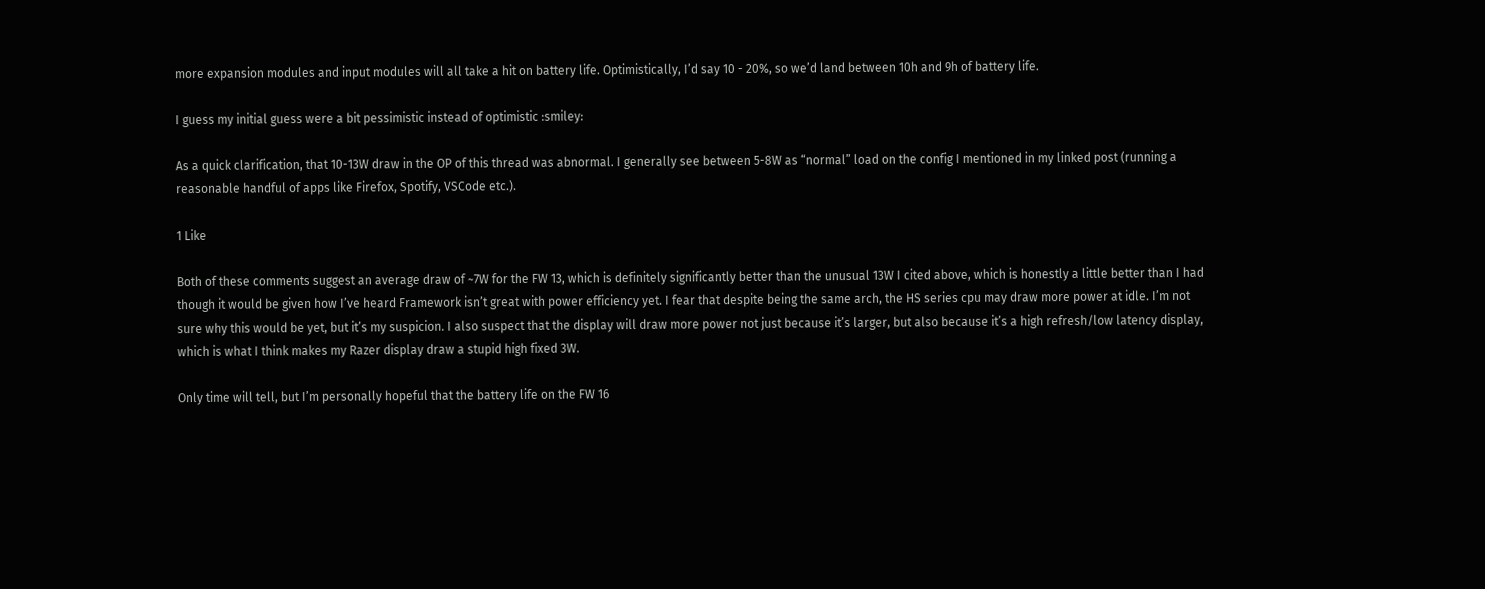more expansion modules and input modules will all take a hit on battery life. Optimistically, I’d say 10 - 20%, so we’d land between 10h and 9h of battery life.

I guess my initial guess were a bit pessimistic instead of optimistic :smiley:

As a quick clarification, that 10-13W draw in the OP of this thread was abnormal. I generally see between 5-8W as “normal” load on the config I mentioned in my linked post (running a reasonable handful of apps like Firefox, Spotify, VSCode etc.).

1 Like

Both of these comments suggest an average draw of ~7W for the FW 13, which is definitely significantly better than the unusual 13W I cited above, which is honestly a little better than I had though it would be given how I’ve heard Framework isn’t great with power efficiency yet. I fear that despite being the same arch, the HS series cpu may draw more power at idle. I’m not sure why this would be yet, but it’s my suspicion. I also suspect that the display will draw more power not just because it’s larger, but also because it’s a high refresh/low latency display, which is what I think makes my Razer display draw a stupid high fixed 3W.

Only time will tell, but I’m personally hopeful that the battery life on the FW 16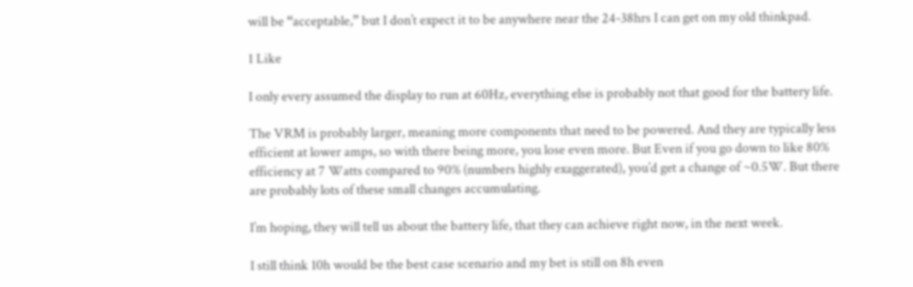will be “acceptable,” but I don’t expect it to be anywhere near the 24-38hrs I can get on my old thinkpad.

1 Like

I only every assumed the display to run at 60Hz, everything else is probably not that good for the battery life.

The VRM is probably larger, meaning more components that need to be powered. And they are typically less efficient at lower amps, so with there being more, you lose even more. But Even if you go down to like 80% efficiency at 7 Watts compared to 90% (numbers highly exaggerated), you’d get a change of ~0.5W. But there are probably lots of these small changes accumulating.

I’m hoping, they will tell us about the battery life, that they can achieve right now, in the next week.

I still think 10h would be the best case scenario and my bet is still on 8h even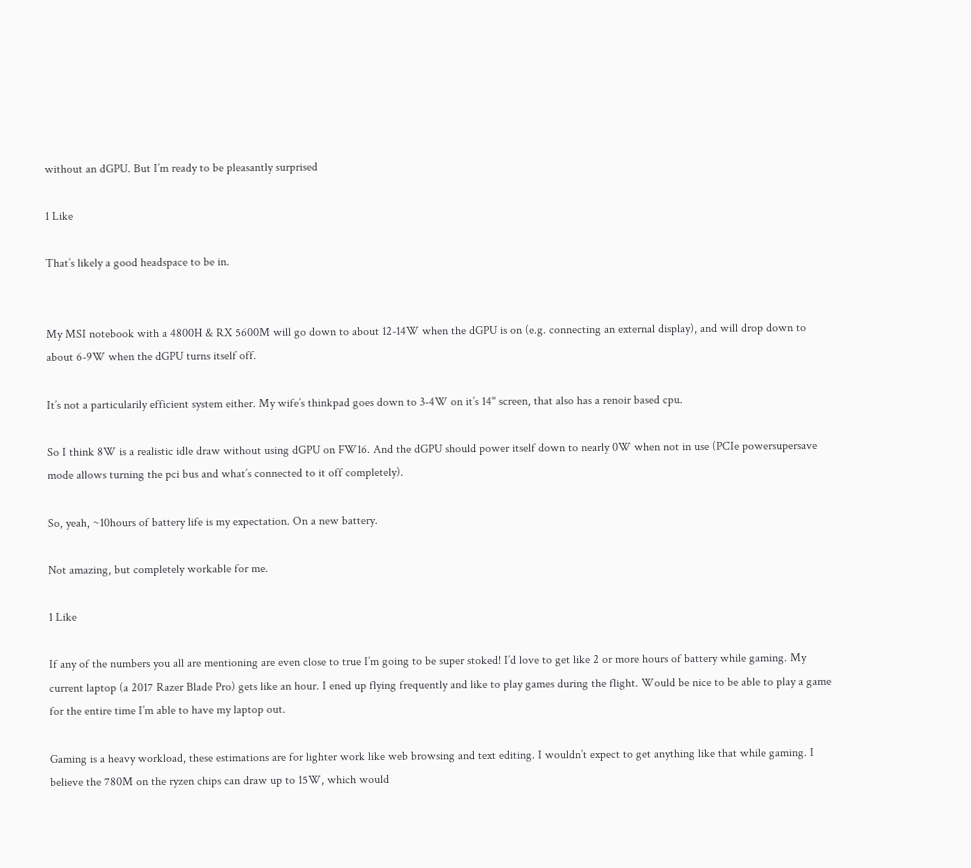without an dGPU. But I’m ready to be pleasantly surprised

1 Like

That’s likely a good headspace to be in.


My MSI notebook with a 4800H & RX 5600M will go down to about 12-14W when the dGPU is on (e.g. connecting an external display), and will drop down to about 6-9W when the dGPU turns itself off.

It’s not a particularily efficient system either. My wife’s thinkpad goes down to 3-4W on it’s 14" screen, that also has a renoir based cpu.

So I think 8W is a realistic idle draw without using dGPU on FW16. And the dGPU should power itself down to nearly 0W when not in use (PCIe powersupersave mode allows turning the pci bus and what’s connected to it off completely).

So, yeah, ~10hours of battery life is my expectation. On a new battery.

Not amazing, but completely workable for me.

1 Like

If any of the numbers you all are mentioning are even close to true I’m going to be super stoked! I’d love to get like 2 or more hours of battery while gaming. My current laptop (a 2017 Razer Blade Pro) gets like an hour. I ened up flying frequently and like to play games during the flight. Would be nice to be able to play a game for the entire time I’m able to have my laptop out.

Gaming is a heavy workload, these estimations are for lighter work like web browsing and text editing. I wouldn’t expect to get anything like that while gaming. I believe the 780M on the ryzen chips can draw up to 15W, which would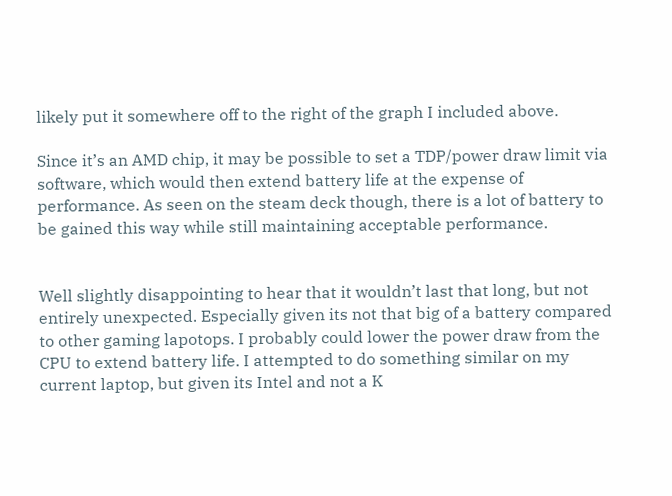likely put it somewhere off to the right of the graph I included above.

Since it’s an AMD chip, it may be possible to set a TDP/power draw limit via software, which would then extend battery life at the expense of performance. As seen on the steam deck though, there is a lot of battery to be gained this way while still maintaining acceptable performance.


Well slightly disappointing to hear that it wouldn’t last that long, but not entirely unexpected. Especially given its not that big of a battery compared to other gaming lapotops. I probably could lower the power draw from the CPU to extend battery life. I attempted to do something similar on my current laptop, but given its Intel and not a K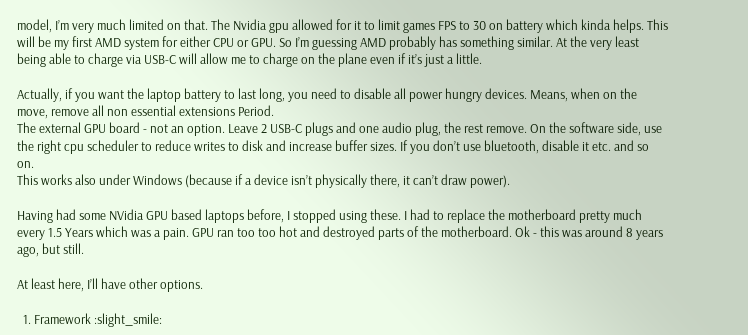model, I’m very much limited on that. The Nvidia gpu allowed for it to limit games FPS to 30 on battery which kinda helps. This will be my first AMD system for either CPU or GPU. So I’m guessing AMD probably has something similar. At the very least being able to charge via USB-C will allow me to charge on the plane even if it’s just a little.

Actually, if you want the laptop battery to last long, you need to disable all power hungry devices. Means, when on the move, remove all non essential extensions Period.
The external GPU board - not an option. Leave 2 USB-C plugs and one audio plug, the rest remove. On the software side, use the right cpu scheduler to reduce writes to disk and increase buffer sizes. If you don’t use bluetooth, disable it etc. and so on.
This works also under Windows (because if a device isn’t physically there, it can’t draw power).

Having had some NVidia GPU based laptops before, I stopped using these. I had to replace the motherboard pretty much every 1.5 Years which was a pain. GPU ran too too hot and destroyed parts of the motherboard. Ok - this was around 8 years ago, but still.

At least here, I’ll have other options.

  1. Framework :slight_smile: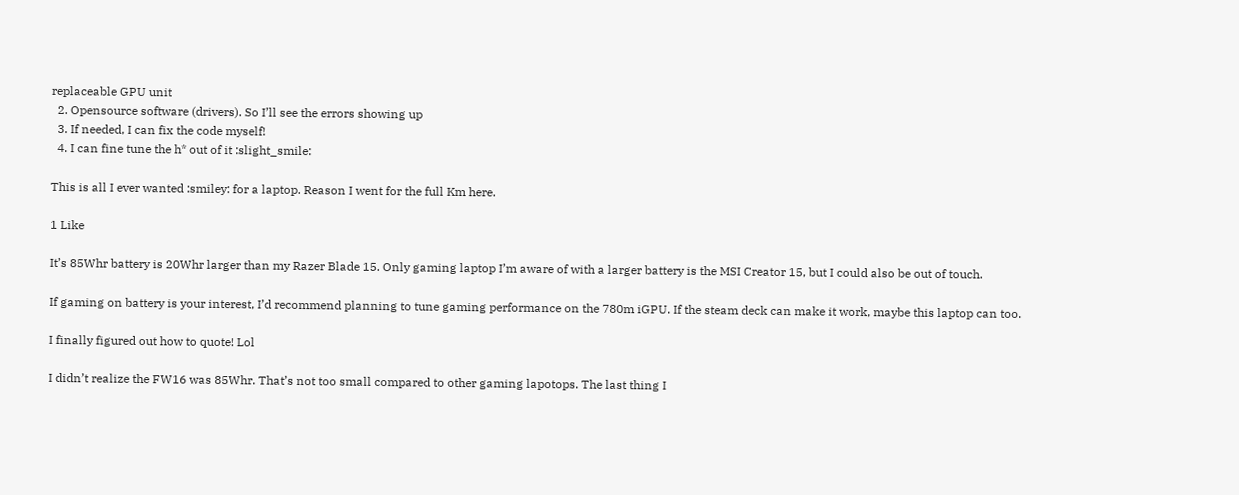replaceable GPU unit
  2. Opensource software (drivers). So I’ll see the errors showing up
  3. If needed, I can fix the code myself!
  4. I can fine tune the h* out of it :slight_smile:

This is all I ever wanted :smiley: for a laptop. Reason I went for the full Km here.

1 Like

It’s 85Whr battery is 20Whr larger than my Razer Blade 15. Only gaming laptop I’m aware of with a larger battery is the MSI Creator 15, but I could also be out of touch.

If gaming on battery is your interest, I’d recommend planning to tune gaming performance on the 780m iGPU. If the steam deck can make it work, maybe this laptop can too.

I finally figured out how to quote! Lol

I didn’t realize the FW16 was 85Whr. That’s not too small compared to other gaming lapotops. The last thing I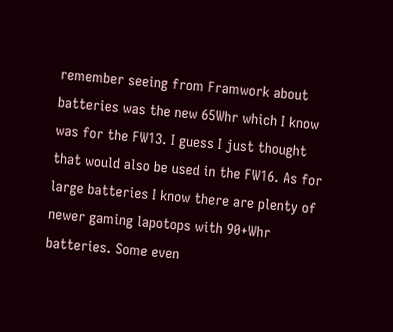remember seeing from Framwork about batteries was the new 65Whr which I know was for the FW13. I guess I just thought that would also be used in the FW16. As for large batteries I know there are plenty of newer gaming lapotops with 90+Whr batteries. Some even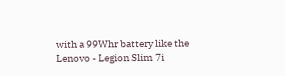with a 99Whr battery like the Lenovo - Legion Slim 7i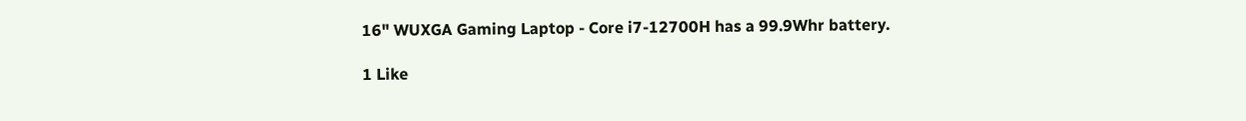16" WUXGA Gaming Laptop - Core i7-12700H has a 99.9Whr battery.

1 Like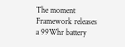The moment Framework releases a 99Whr battery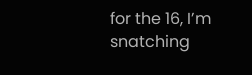for the 16, I’m snatching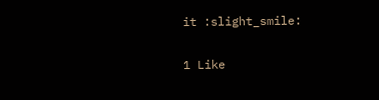it :slight_smile:

1 Like